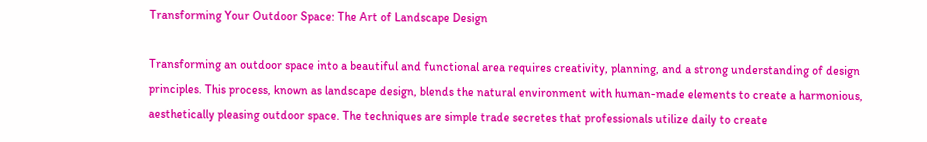Transforming Your Outdoor Space: The Art of Landscape Design

Transforming an outdoor space into a beautiful and functional area requires creativity, planning, and a strong understanding of design principles. This process, known as landscape design, blends the natural environment with human-made elements to create a harmonious, aesthetically pleasing outdoor space. The techniques are simple trade secretes that professionals utilize daily to create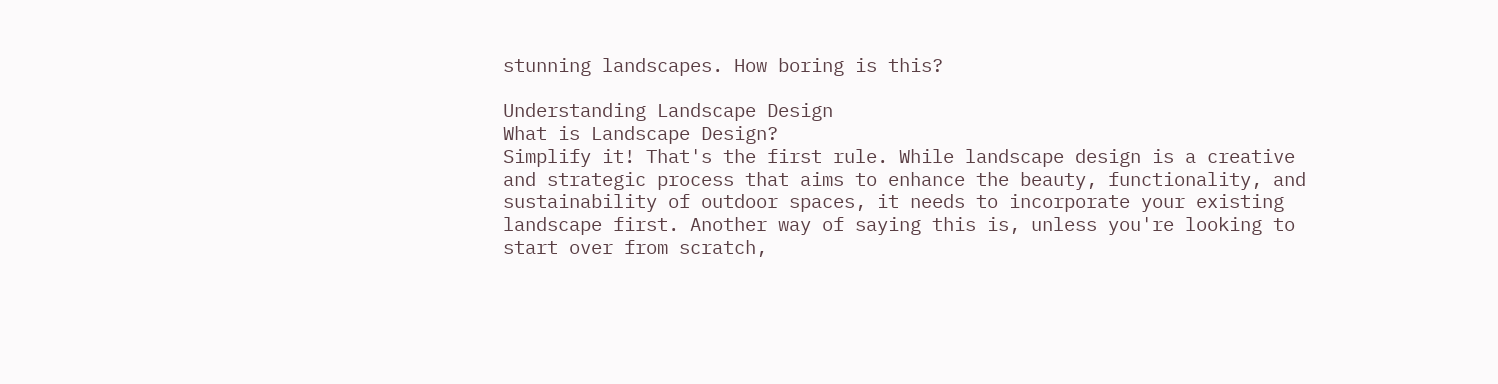stunning landscapes. How boring is this?

Understanding Landscape Design
What is Landscape Design?
Simplify it! That's the first rule. While landscape design is a creative and strategic process that aims to enhance the beauty, functionality, and sustainability of outdoor spaces, it needs to incorporate your existing landscape first. Another way of saying this is, unless you're looking to start over from scratch,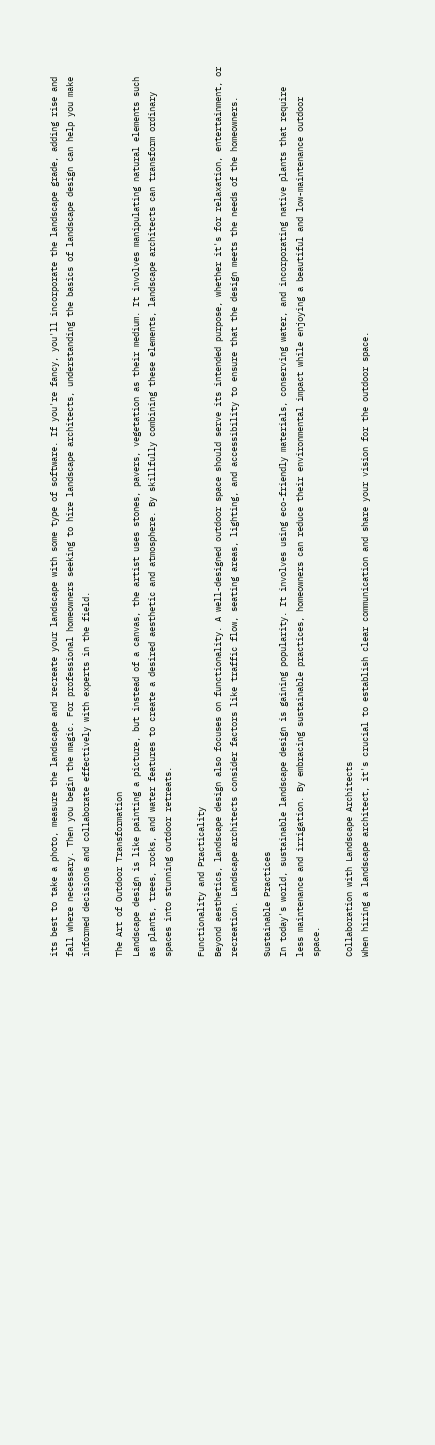its best to take a photo, measure the landscape and recreate your landscape with some type of software. If you're fancy, you'll incorporate the landscape grade, adding rise and fall where necessary. Then you begin the magic. For professional homeowners seeking to hire landscape architects, understanding the basics of landscape design can help you make informed decisions and collaborate effectively with experts in the field.

The Art of Outdoor Transformation
Landscape design is like painting a picture, but instead of a canvas, the artist uses stones, pavers, vegetation as their medium. It involves manipulating natural elements such as plants, trees, rocks, and water features to create a desired aesthetic and atmosphere. By skillfully combining these elements, landscape architects can transform ordinary spaces into stunning outdoor retreats.

Functionality and Practicality
Beyond aesthetics, landscape design also focuses on functionality. A well-designed outdoor space should serve its intended purpose, whether it's for relaxation, entertainment, or recreation. Landscape architects consider factors like traffic flow, seating areas, lighting, and accessibility to ensure that the design meets the needs of the homeowners.

Sustainable Practices
In today's world, sustainable landscape design is gaining popularity. It involves using eco-friendly materials, conserving water, and incorporating native plants that require less maintenance and irrigation. By embracing sustainable practices, homeowners can reduce their environmental impact while enjoying a beautiful and low-maintenance outdoor space.

Collaboration with Landscape Architects
When hiring a landscape architect, it's crucial to establish clear communication and share your vision for the outdoor space.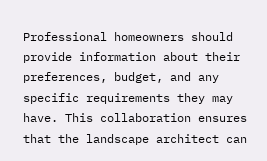Professional homeowners should provide information about their preferences, budget, and any specific requirements they may have. This collaboration ensures that the landscape architect can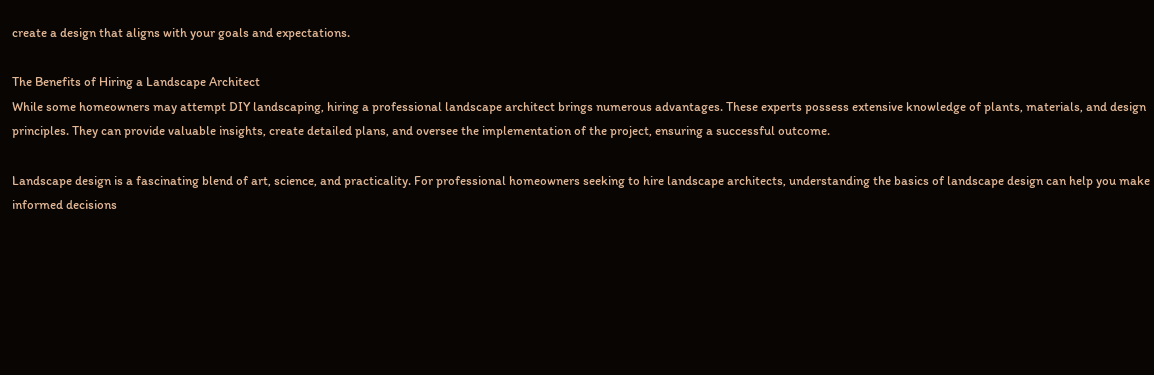create a design that aligns with your goals and expectations.

The Benefits of Hiring a Landscape Architect
While some homeowners may attempt DIY landscaping, hiring a professional landscape architect brings numerous advantages. These experts possess extensive knowledge of plants, materials, and design principles. They can provide valuable insights, create detailed plans, and oversee the implementation of the project, ensuring a successful outcome.

Landscape design is a fascinating blend of art, science, and practicality. For professional homeowners seeking to hire landscape architects, understanding the basics of landscape design can help you make informed decisions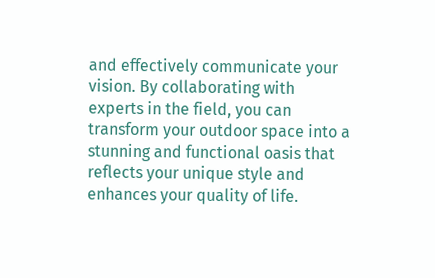and effectively communicate your vision. By collaborating with experts in the field, you can transform your outdoor space into a stunning and functional oasis that reflects your unique style and enhances your quality of life.